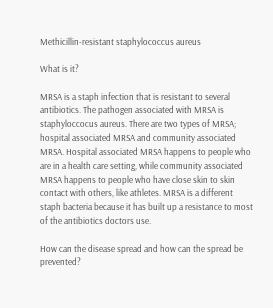Methicillin-resistant staphylococcus aureus

What is it?

MRSA is a staph infection that is resistant to several antibiotics. The pathogen associated with MRSA is staphyloccocus aureus. There are two types of MRSA; hospital associated MRSA and community associated MRSA. Hospital associated MRSA happens to people who are in a health care setting, while community associated MRSA happens to people who have close skin to skin contact with others, like athletes. MRSA is a different staph bacteria because it has built up a resistance to most of the antibiotics doctors use.

How can the disease spread and how can the spread be prevented?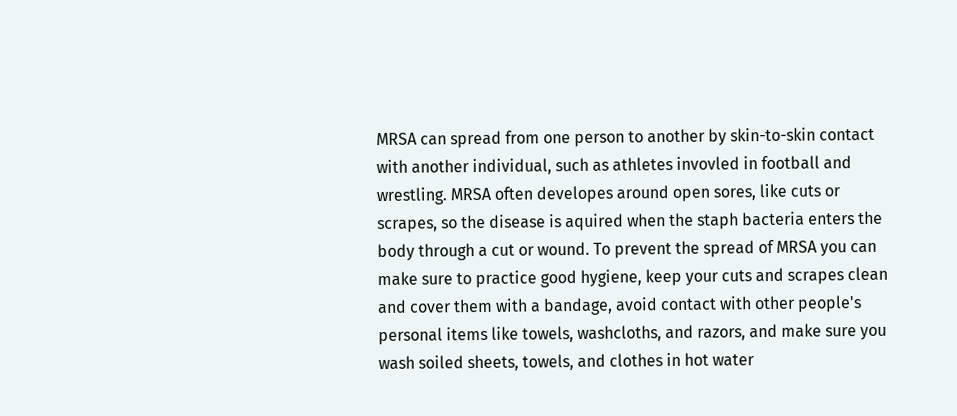MRSA can spread from one person to another by skin-to-skin contact with another individual, such as athletes invovled in football and wrestling. MRSA often developes around open sores, like cuts or scrapes, so the disease is aquired when the staph bacteria enters the body through a cut or wound. To prevent the spread of MRSA you can make sure to practice good hygiene, keep your cuts and scrapes clean and cover them with a bandage, avoid contact with other people's personal items like towels, washcloths, and razors, and make sure you wash soiled sheets, towels, and clothes in hot water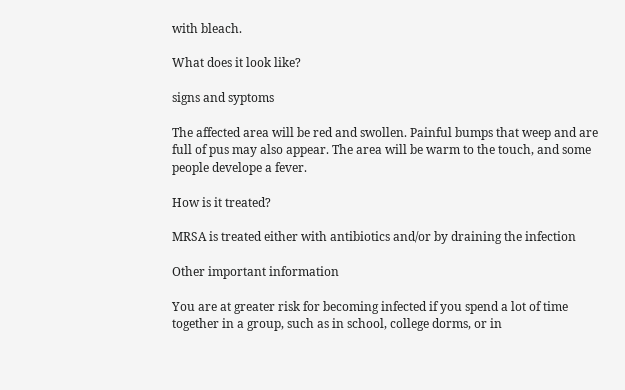with bleach.

What does it look like?

signs and syptoms

The affected area will be red and swollen. Painful bumps that weep and are full of pus may also appear. The area will be warm to the touch, and some people develope a fever.

How is it treated?

MRSA is treated either with antibiotics and/or by draining the infection

Other important information

You are at greater risk for becoming infected if you spend a lot of time together in a group, such as in school, college dorms, or in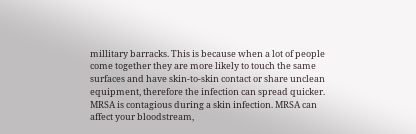millitary barracks. This is because when a lot of people come together they are more likely to touch the same surfaces and have skin-to-skin contact or share unclean equipment, therefore the infection can spread quicker. MRSA is contagious during a skin infection. MRSA can affect your bloodstream,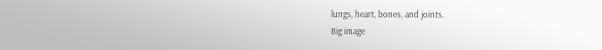lungs, heart, bones, and joints.
Big image